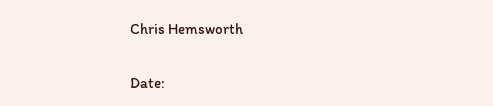Chris Hemsworth

Date: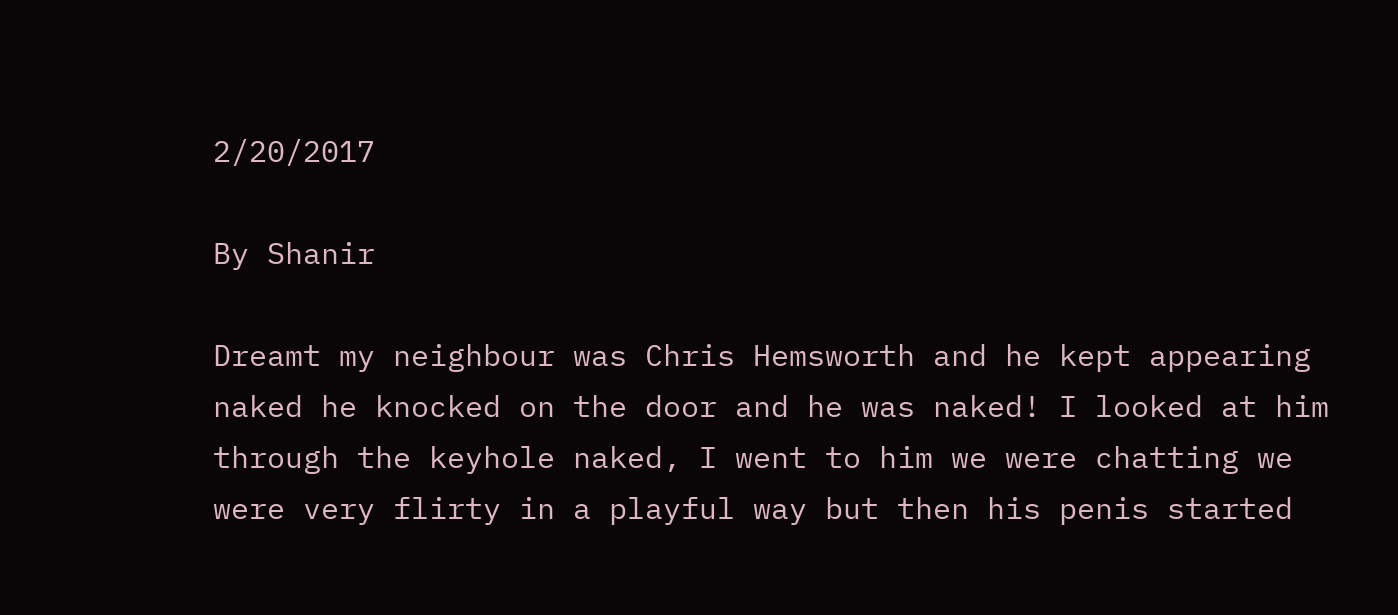2/20/2017

By Shanir

Dreamt my neighbour was Chris Hemsworth and he kept appearing naked he knocked on the door and he was naked! I looked at him through the keyhole naked, I went to him we were chatting we were very flirty in a playful way but then his penis started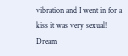vibration and I went in for a kiss it was very sexual! Dream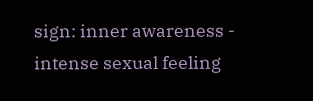sign: inner awareness - intense sexual feeling